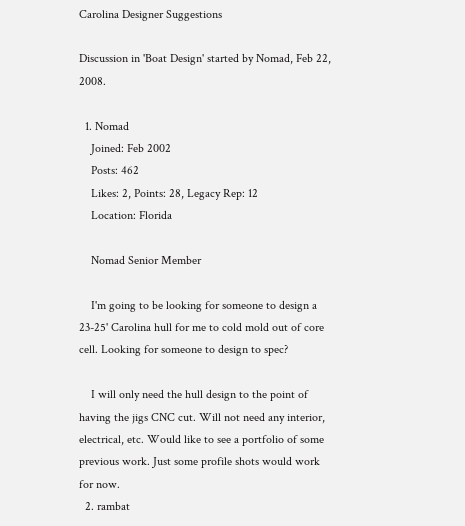Carolina Designer Suggestions

Discussion in 'Boat Design' started by Nomad, Feb 22, 2008.

  1. Nomad
    Joined: Feb 2002
    Posts: 462
    Likes: 2, Points: 28, Legacy Rep: 12
    Location: Florida

    Nomad Senior Member

    I'm going to be looking for someone to design a 23-25' Carolina hull for me to cold mold out of core cell. Looking for someone to design to spec?

    I will only need the hull design to the point of having the jigs CNC cut. Will not need any interior, electrical, etc. Would like to see a portfolio of some previous work. Just some profile shots would work for now.
  2. rambat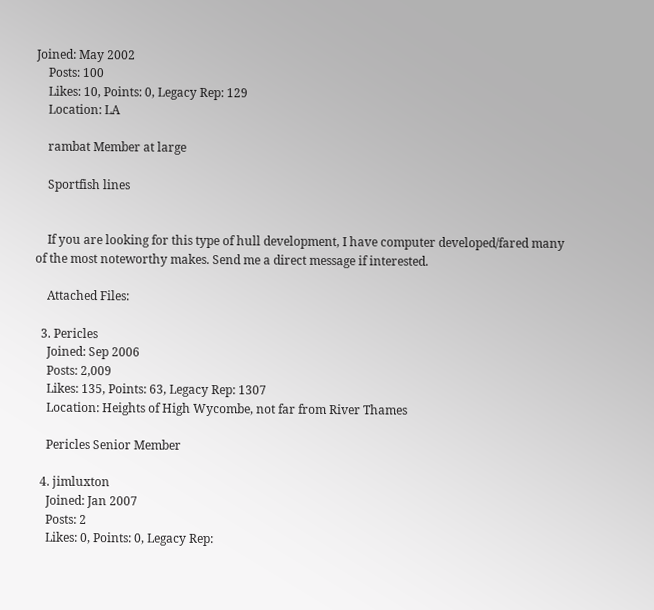Joined: May 2002
    Posts: 100
    Likes: 10, Points: 0, Legacy Rep: 129
    Location: LA

    rambat Member at large

    Sportfish lines


    If you are looking for this type of hull development, I have computer developed/fared many of the most noteworthy makes. Send me a direct message if interested.

    Attached Files:

  3. Pericles
    Joined: Sep 2006
    Posts: 2,009
    Likes: 135, Points: 63, Legacy Rep: 1307
    Location: Heights of High Wycombe, not far from River Thames

    Pericles Senior Member

  4. jimluxton
    Joined: Jan 2007
    Posts: 2
    Likes: 0, Points: 0, Legacy Rep: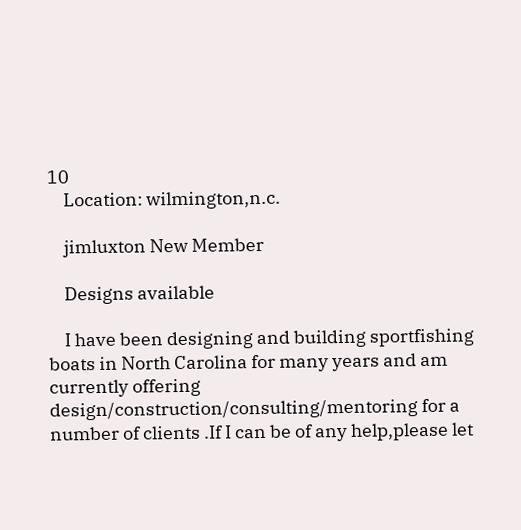10
    Location: wilmington,n.c.

    jimluxton New Member

    Designs available

    I have been designing and building sportfishing boats in North Carolina for many years and am currently offering design/construction/consulting/mentoring for a number of clients .If I can be of any help,please let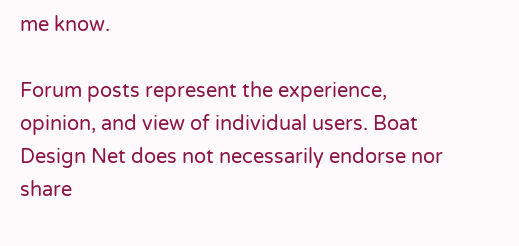me know.

Forum posts represent the experience, opinion, and view of individual users. Boat Design Net does not necessarily endorse nor share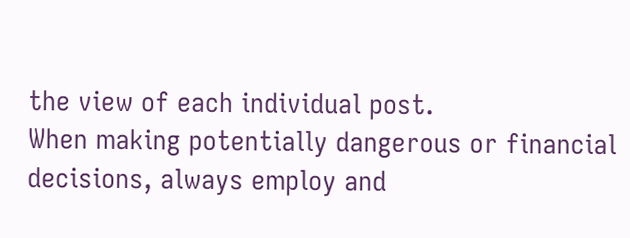the view of each individual post.
When making potentially dangerous or financial decisions, always employ and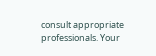consult appropriate professionals. Your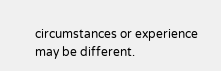circumstances or experience may be different.